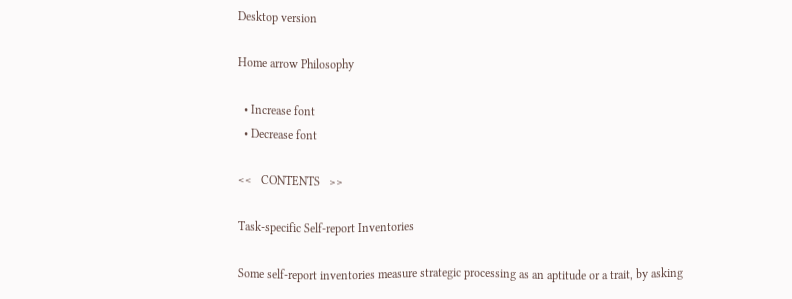Desktop version

Home arrow Philosophy

  • Increase font
  • Decrease font

<<   CONTENTS   >>

Task-specific Self-report Inventories

Some self-report inventories measure strategic processing as an aptitude or a trait, by asking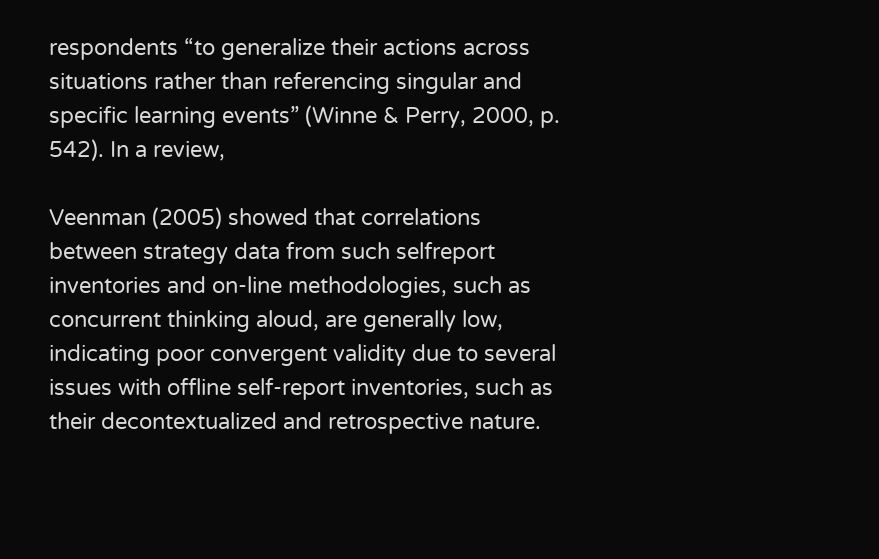respondents “to generalize their actions across situations rather than referencing singular and specific learning events” (Winne & Perry, 2000, p. 542). In a review,

Veenman (2005) showed that correlations between strategy data from such selfreport inventories and on-line methodologies, such as concurrent thinking aloud, are generally low, indicating poor convergent validity due to several issues with offline self-report inventories, such as their decontextualized and retrospective nature.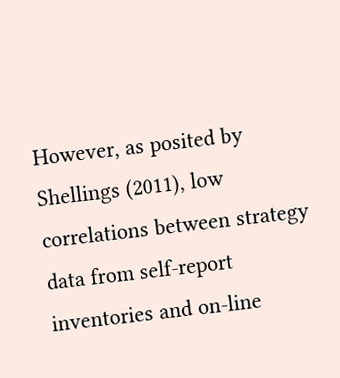However, as posited by Shellings (2011), low correlations between strategy data from self-report inventories and on-line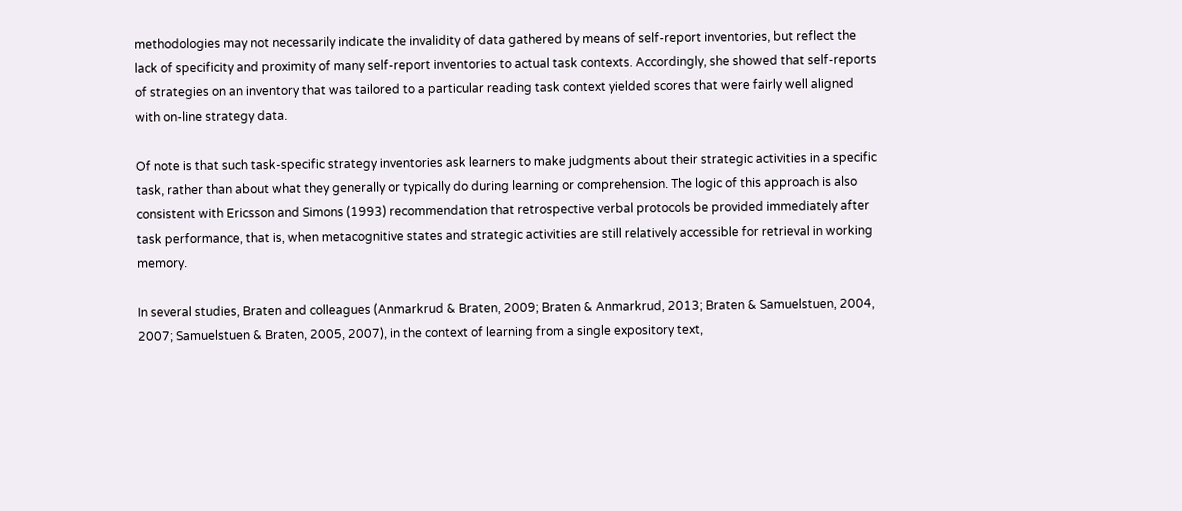methodologies may not necessarily indicate the invalidity of data gathered by means of self-report inventories, but reflect the lack of specificity and proximity of many self-report inventories to actual task contexts. Accordingly, she showed that self-reports of strategies on an inventory that was tailored to a particular reading task context yielded scores that were fairly well aligned with on-line strategy data.

Of note is that such task-specific strategy inventories ask learners to make judgments about their strategic activities in a specific task, rather than about what they generally or typically do during learning or comprehension. The logic of this approach is also consistent with Ericsson and Simons (1993) recommendation that retrospective verbal protocols be provided immediately after task performance, that is, when metacognitive states and strategic activities are still relatively accessible for retrieval in working memory.

In several studies, Braten and colleagues (Anmarkrud & Braten, 2009; Braten & Anmarkrud, 2013; Braten & Samuelstuen, 2004, 2007; Samuelstuen & Braten, 2005, 2007), in the context of learning from a single expository text,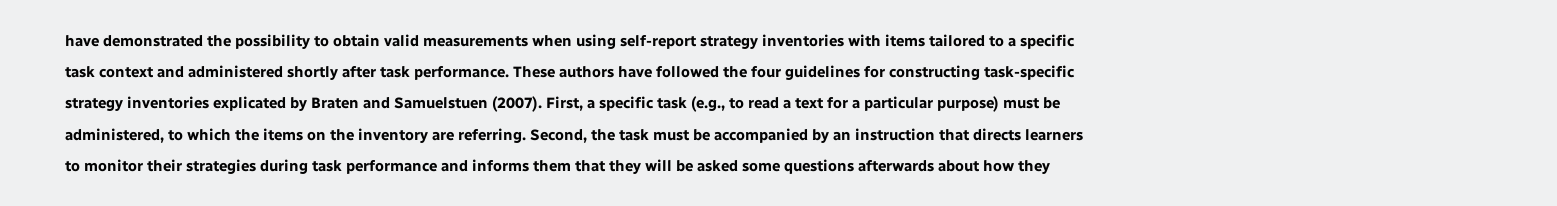have demonstrated the possibility to obtain valid measurements when using self-report strategy inventories with items tailored to a specific task context and administered shortly after task performance. These authors have followed the four guidelines for constructing task-specific strategy inventories explicated by Braten and Samuelstuen (2007). First, a specific task (e.g., to read a text for a particular purpose) must be administered, to which the items on the inventory are referring. Second, the task must be accompanied by an instruction that directs learners to monitor their strategies during task performance and informs them that they will be asked some questions afterwards about how they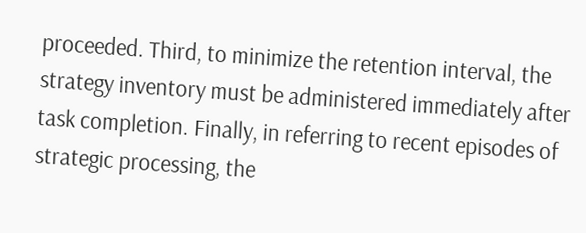proceeded. Third, to minimize the retention interval, the strategy inventory must be administered immediately after task completion. Finally, in referring to recent episodes of strategic processing, the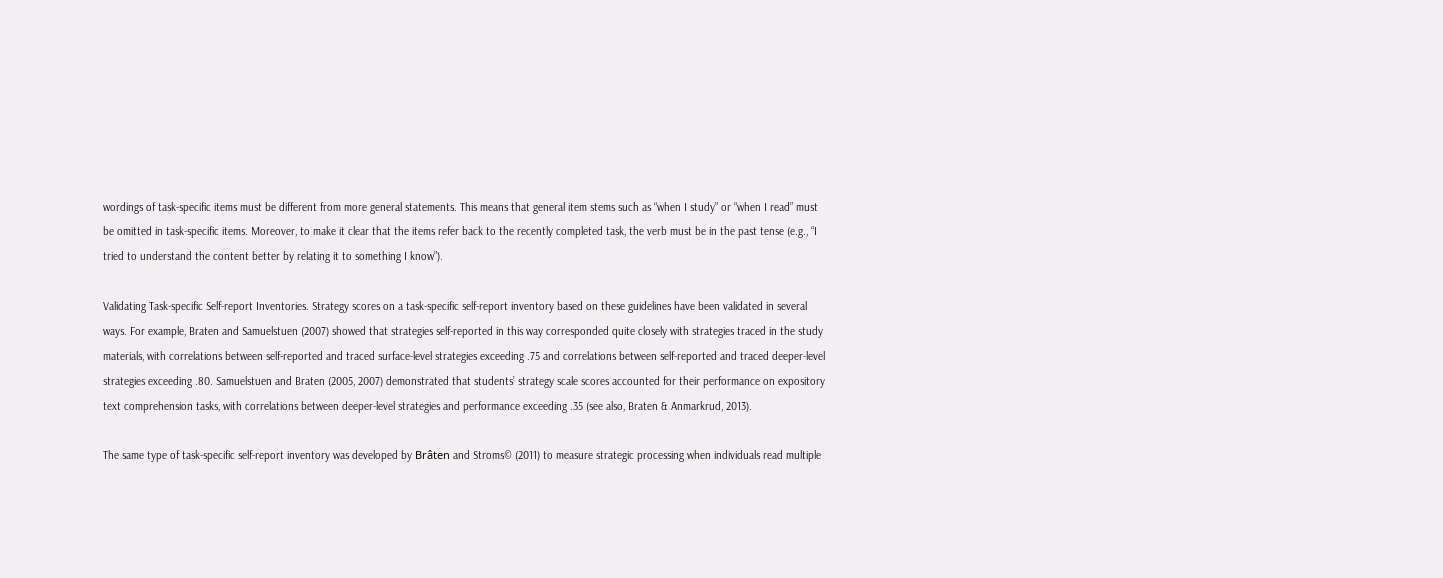wordings of task-specific items must be different from more general statements. This means that general item stems such as “when I study” or “when I read” must be omitted in task-specific items. Moreover, to make it clear that the items refer back to the recently completed task, the verb must be in the past tense (e.g., “I tried to understand the content better by relating it to something I know”).

Validating Task-specific Self-report Inventories. Strategy scores on a task-specific self-report inventory based on these guidelines have been validated in several ways. For example, Braten and Samuelstuen (2007) showed that strategies self-reported in this way corresponded quite closely with strategies traced in the study materials, with correlations between self-reported and traced surface-level strategies exceeding .75 and correlations between self-reported and traced deeper-level strategies exceeding .80. Samuelstuen and Braten (2005, 2007) demonstrated that students’ strategy scale scores accounted for their performance on expository text comprehension tasks, with correlations between deeper-level strategies and performance exceeding .35 (see also, Braten & Anmarkrud, 2013).

The same type of task-specific self-report inventory was developed by Brâten and Stroms© (2011) to measure strategic processing when individuals read multiple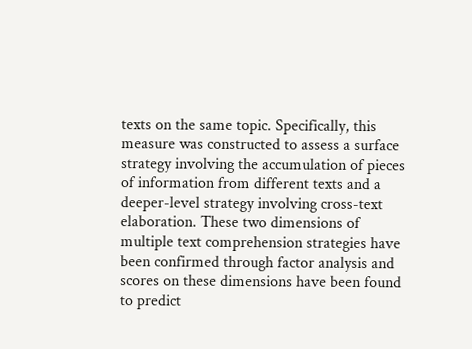texts on the same topic. Specifically, this measure was constructed to assess a surface strategy involving the accumulation of pieces of information from different texts and a deeper-level strategy involving cross-text elaboration. These two dimensions of multiple text comprehension strategies have been confirmed through factor analysis and scores on these dimensions have been found to predict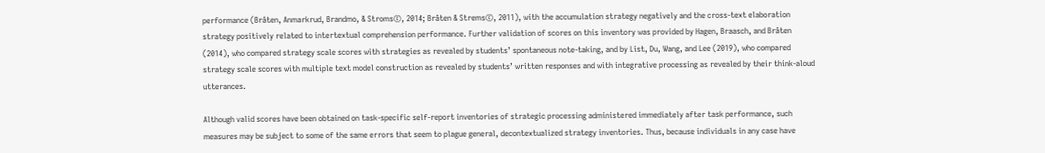performance (Brâten, Anmarkrud, Brandmo, & Stroms©, 2014; Brâten & Strems©, 2011), with the accumulation strategy negatively and the cross-text elaboration strategy positively related to intertextual comprehension performance. Further validation of scores on this inventory was provided by Hagen, Braasch, and Brâten (2014), who compared strategy scale scores with strategies as revealed by students’ spontaneous note-taking, and by List, Du, Wang, and Lee (2019), who compared strategy scale scores with multiple text model construction as revealed by students’ written responses and with integrative processing as revealed by their think-aloud utterances.

Although valid scores have been obtained on task-specific self-report inventories of strategic processing administered immediately after task performance, such measures may be subject to some of the same errors that seem to plague general, decontextualized strategy inventories. Thus, because individuals in any case have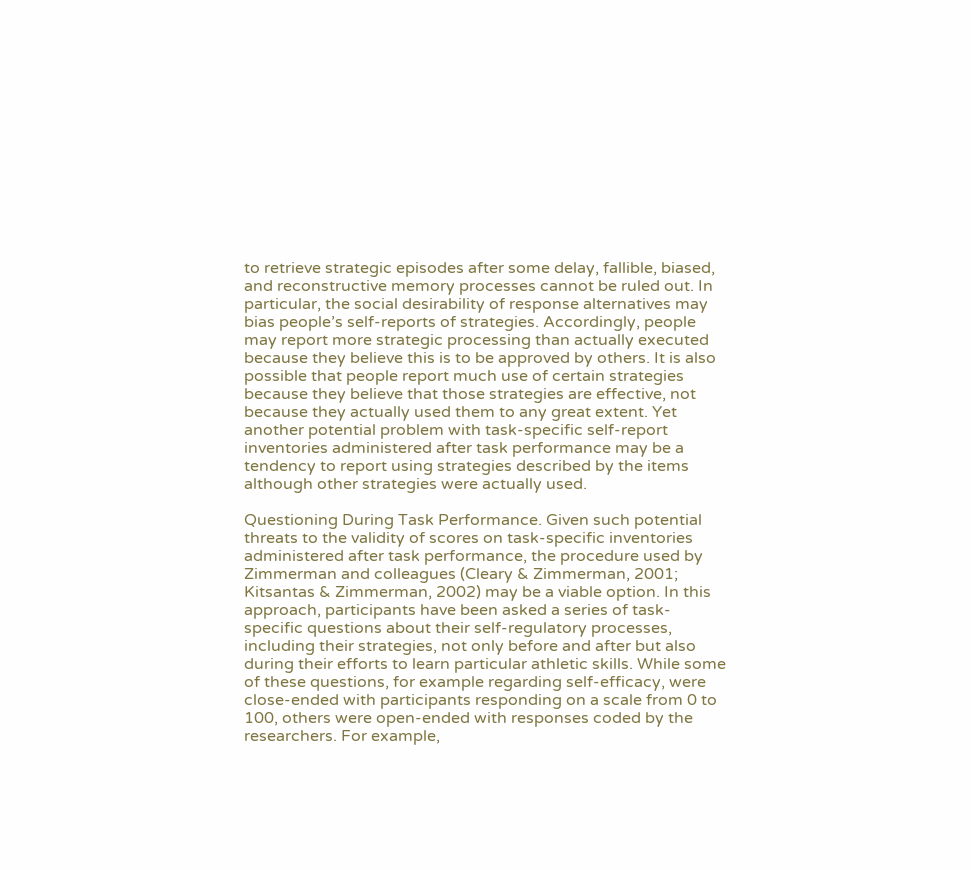to retrieve strategic episodes after some delay, fallible, biased, and reconstructive memory processes cannot be ruled out. In particular, the social desirability of response alternatives may bias people’s self-reports of strategies. Accordingly, people may report more strategic processing than actually executed because they believe this is to be approved by others. It is also possible that people report much use of certain strategies because they believe that those strategies are effective, not because they actually used them to any great extent. Yet another potential problem with task-specific self-report inventories administered after task performance may be a tendency to report using strategies described by the items although other strategies were actually used.

Questioning During Task Performance. Given such potential threats to the validity of scores on task-specific inventories administered after task performance, the procedure used by Zimmerman and colleagues (Cleary & Zimmerman, 2001; Kitsantas & Zimmerman, 2002) may be a viable option. In this approach, participants have been asked a series of task-specific questions about their self-regulatory processes, including their strategies, not only before and after but also during their efforts to learn particular athletic skills. While some of these questions, for example regarding self-efficacy, were close-ended with participants responding on a scale from 0 to 100, others were open-ended with responses coded by the researchers. For example,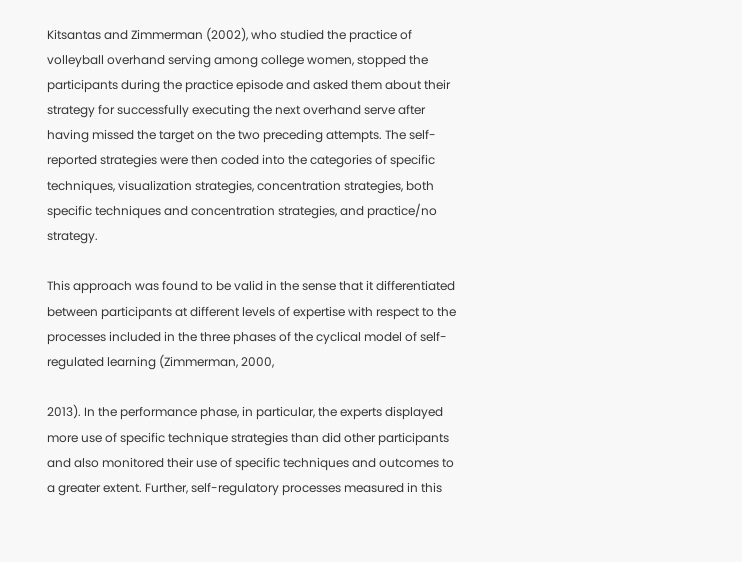Kitsantas and Zimmerman (2002), who studied the practice of volleyball overhand serving among college women, stopped the participants during the practice episode and asked them about their strategy for successfully executing the next overhand serve after having missed the target on the two preceding attempts. The self-reported strategies were then coded into the categories of specific techniques, visualization strategies, concentration strategies, both specific techniques and concentration strategies, and practice/no strategy.

This approach was found to be valid in the sense that it differentiated between participants at different levels of expertise with respect to the processes included in the three phases of the cyclical model of self-regulated learning (Zimmerman, 2000,

2013). In the performance phase, in particular, the experts displayed more use of specific technique strategies than did other participants and also monitored their use of specific techniques and outcomes to a greater extent. Further, self-regulatory processes measured in this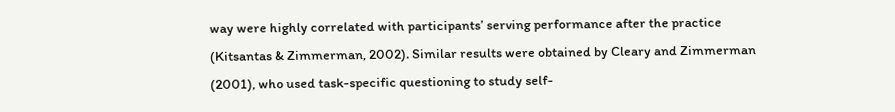way were highly correlated with participants’ serving performance after the practice (Kitsantas & Zimmerman, 2002). Similar results were obtained by Cleary and Zimmerman (2001), who used task-specific questioning to study self-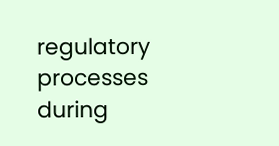regulatory processes during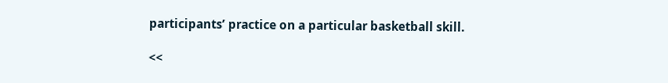participants’ practice on a particular basketball skill.

<<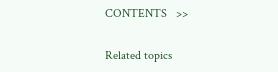CONTENTS   >>

Related topics